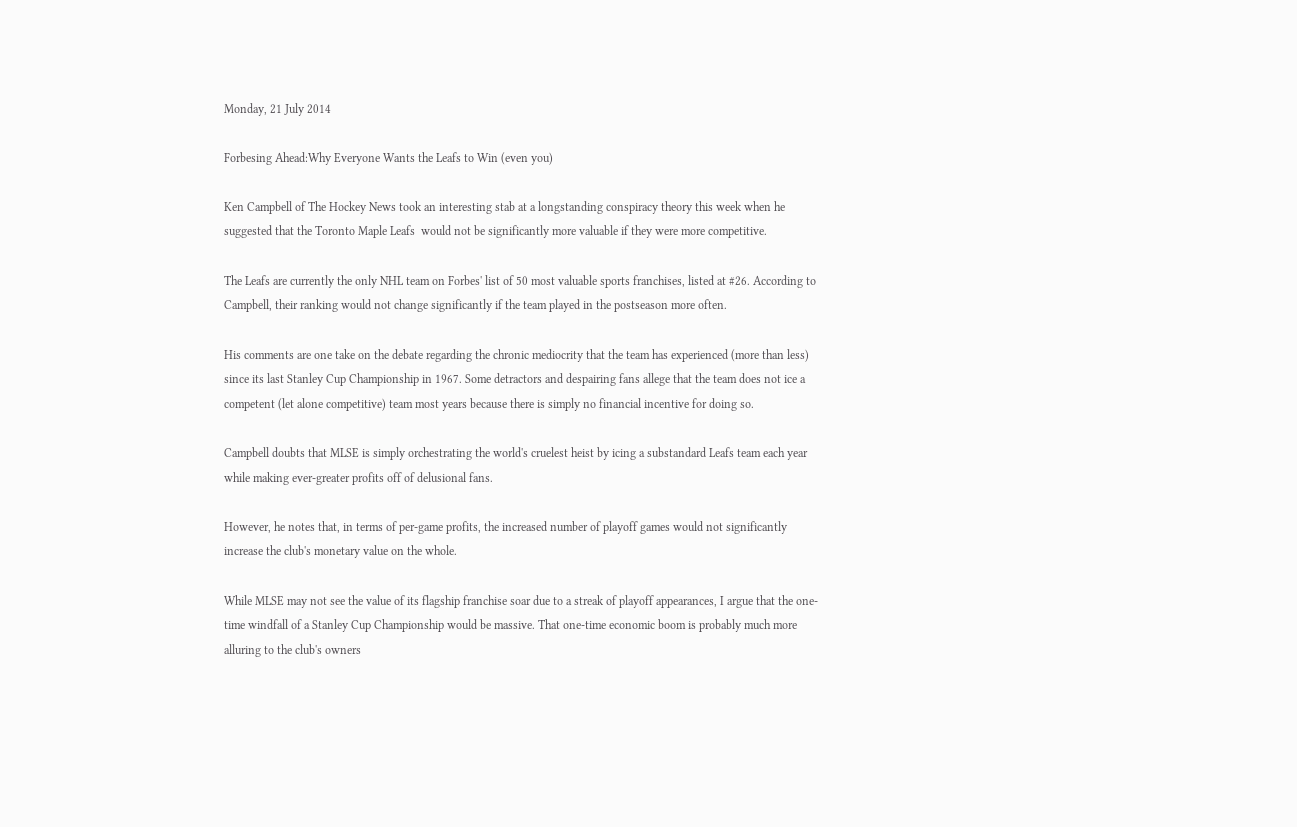Monday, 21 July 2014

Forbesing Ahead:Why Everyone Wants the Leafs to Win (even you)

Ken Campbell of The Hockey News took an interesting stab at a longstanding conspiracy theory this week when he suggested that the Toronto Maple Leafs  would not be significantly more valuable if they were more competitive.

The Leafs are currently the only NHL team on Forbes' list of 50 most valuable sports franchises, listed at #26. According to Campbell, their ranking would not change significantly if the team played in the postseason more often.

His comments are one take on the debate regarding the chronic mediocrity that the team has experienced (more than less) since its last Stanley Cup Championship in 1967. Some detractors and despairing fans allege that the team does not ice a competent (let alone competitive) team most years because there is simply no financial incentive for doing so.

Campbell doubts that MLSE is simply orchestrating the world's cruelest heist by icing a substandard Leafs team each year while making ever-greater profits off of delusional fans.

However, he notes that, in terms of per-game profits, the increased number of playoff games would not significantly increase the club's monetary value on the whole.

While MLSE may not see the value of its flagship franchise soar due to a streak of playoff appearances, I argue that the one-time windfall of a Stanley Cup Championship would be massive. That one-time economic boom is probably much more alluring to the club's owners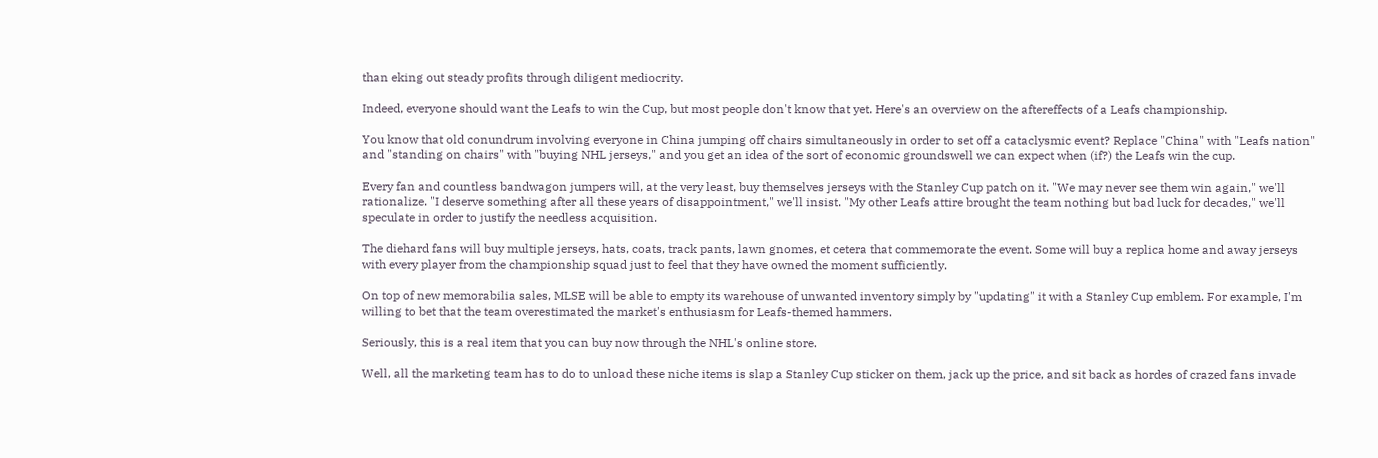than eking out steady profits through diligent mediocrity.

Indeed, everyone should want the Leafs to win the Cup, but most people don't know that yet. Here's an overview on the aftereffects of a Leafs championship.

You know that old conundrum involving everyone in China jumping off chairs simultaneously in order to set off a cataclysmic event? Replace "China" with "Leafs nation" and "standing on chairs" with "buying NHL jerseys," and you get an idea of the sort of economic groundswell we can expect when (if?) the Leafs win the cup.

Every fan and countless bandwagon jumpers will, at the very least, buy themselves jerseys with the Stanley Cup patch on it. "We may never see them win again," we'll rationalize. "I deserve something after all these years of disappointment," we'll insist. "My other Leafs attire brought the team nothing but bad luck for decades," we'll speculate in order to justify the needless acquisition.

The diehard fans will buy multiple jerseys, hats, coats, track pants, lawn gnomes, et cetera that commemorate the event. Some will buy a replica home and away jerseys with every player from the championship squad just to feel that they have owned the moment sufficiently.

On top of new memorabilia sales, MLSE will be able to empty its warehouse of unwanted inventory simply by "updating" it with a Stanley Cup emblem. For example, I'm willing to bet that the team overestimated the market's enthusiasm for Leafs-themed hammers.

Seriously, this is a real item that you can buy now through the NHL's online store.

Well, all the marketing team has to do to unload these niche items is slap a Stanley Cup sticker on them, jack up the price, and sit back as hordes of crazed fans invade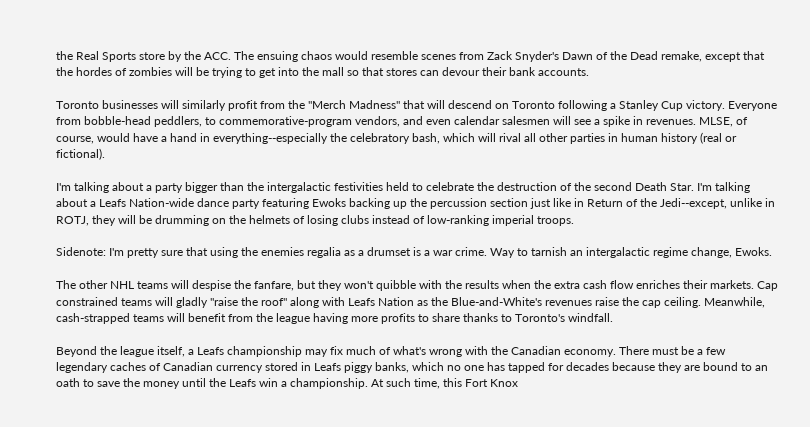the Real Sports store by the ACC. The ensuing chaos would resemble scenes from Zack Snyder's Dawn of the Dead remake, except that the hordes of zombies will be trying to get into the mall so that stores can devour their bank accounts.

Toronto businesses will similarly profit from the "Merch Madness" that will descend on Toronto following a Stanley Cup victory. Everyone from bobble-head peddlers, to commemorative-program vendors, and even calendar salesmen will see a spike in revenues. MLSE, of course, would have a hand in everything--especially the celebratory bash, which will rival all other parties in human history (real or fictional).

I'm talking about a party bigger than the intergalactic festivities held to celebrate the destruction of the second Death Star. I'm talking about a Leafs Nation-wide dance party featuring Ewoks backing up the percussion section just like in Return of the Jedi--except, unlike in ROTJ, they will be drumming on the helmets of losing clubs instead of low-ranking imperial troops.

Sidenote: I'm pretty sure that using the enemies regalia as a drumset is a war crime. Way to tarnish an intergalactic regime change, Ewoks.

The other NHL teams will despise the fanfare, but they won't quibble with the results when the extra cash flow enriches their markets. Cap constrained teams will gladly "raise the roof" along with Leafs Nation as the Blue-and-White's revenues raise the cap ceiling. Meanwhile, cash-strapped teams will benefit from the league having more profits to share thanks to Toronto's windfall.

Beyond the league itself, a Leafs championship may fix much of what's wrong with the Canadian economy. There must be a few legendary caches of Canadian currency stored in Leafs piggy banks, which no one has tapped for decades because they are bound to an oath to save the money until the Leafs win a championship. At such time, this Fort Knox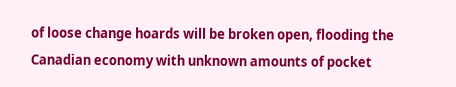of loose change hoards will be broken open, flooding the Canadian economy with unknown amounts of pocket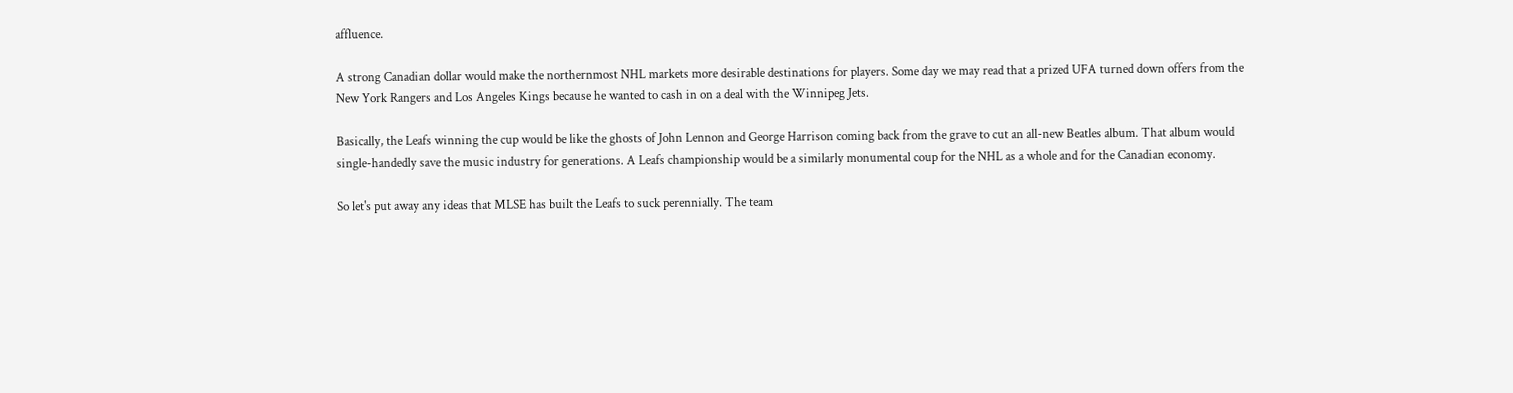affluence.

A strong Canadian dollar would make the northernmost NHL markets more desirable destinations for players. Some day we may read that a prized UFA turned down offers from the New York Rangers and Los Angeles Kings because he wanted to cash in on a deal with the Winnipeg Jets.

Basically, the Leafs winning the cup would be like the ghosts of John Lennon and George Harrison coming back from the grave to cut an all-new Beatles album. That album would single-handedly save the music industry for generations. A Leafs championship would be a similarly monumental coup for the NHL as a whole and for the Canadian economy.

So let's put away any ideas that MLSE has built the Leafs to suck perennially. The team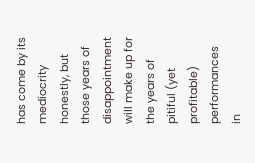has come by its mediocrity honestly, but those years of disappointment will make up for the years of pitiful (yet profitable) performances in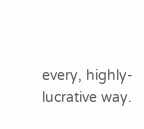every, highly-lucrative way.